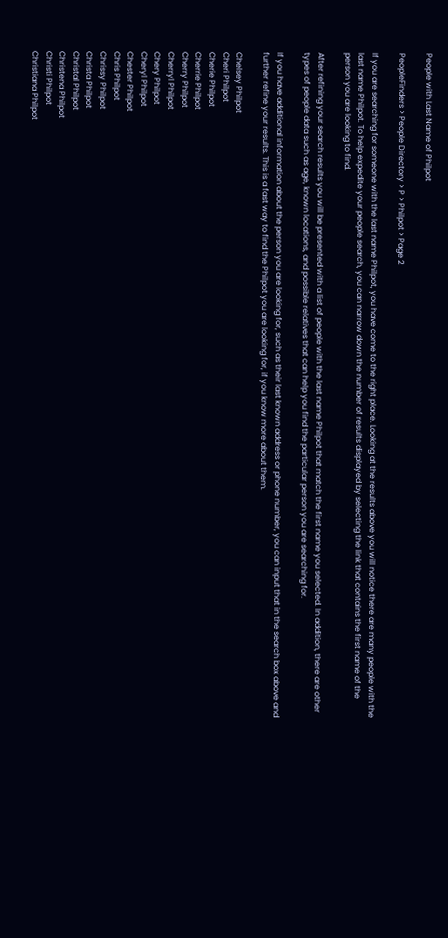People with Last Name of Philpot

PeopleFinders > People Directory > P > Philpot > Page 2

If you are searching for someone with the last name Philpot, you have come to the right place. Looking at the results above you will notice there are many people with the last name Philpot. To help expedite your people search, you can narrow down the number of results displayed by selecting the link that contains the first name of the person you are looking to find.

After refining your search results you will be presented with a list of people with the last name Philpot that match the first name you selected. In addition, there are other types of people data such as age, known locations, and possible relatives that can help you find the particular person you are searching for.

If you have additional information about the person you are looking for, such as their last known address or phone number, you can input that in the search box above and further refine your results. This is a fast way to find the Philpot you are looking for, if you know more about them.

Chelsey Philpot
Cheri Philpot
Cherie Philpot
Cherrie Philpot
Cherry Philpot
Cherryl Philpot
Chery Philpot
Cheryl Philpot
Chester Philpot
Chris Philpot
Chrissy Philpot
Christa Philpot
Christal Philpot
Christena Philpot
Christi Philpot
Christiana Philpot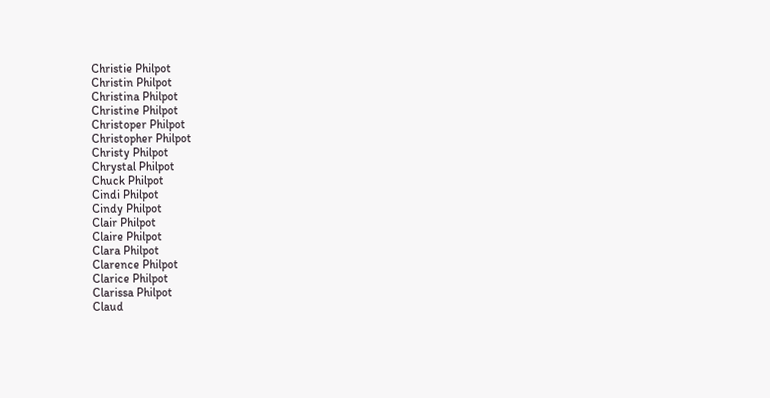Christie Philpot
Christin Philpot
Christina Philpot
Christine Philpot
Christoper Philpot
Christopher Philpot
Christy Philpot
Chrystal Philpot
Chuck Philpot
Cindi Philpot
Cindy Philpot
Clair Philpot
Claire Philpot
Clara Philpot
Clarence Philpot
Clarice Philpot
Clarissa Philpot
Claud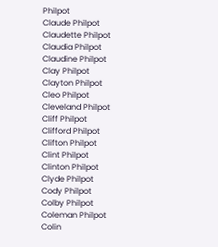Philpot
Claude Philpot
Claudette Philpot
Claudia Philpot
Claudine Philpot
Clay Philpot
Clayton Philpot
Cleo Philpot
Cleveland Philpot
Cliff Philpot
Clifford Philpot
Clifton Philpot
Clint Philpot
Clinton Philpot
Clyde Philpot
Cody Philpot
Colby Philpot
Coleman Philpot
Colin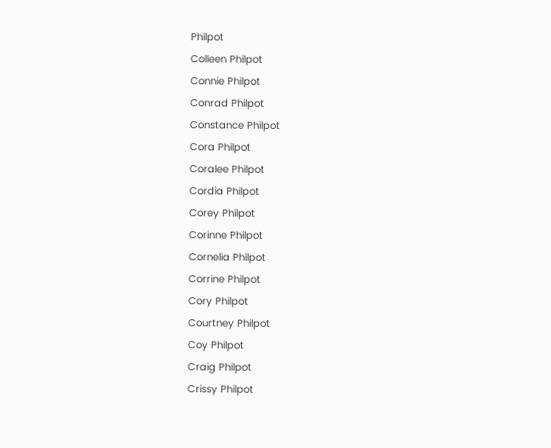Philpot
Colleen Philpot
Connie Philpot
Conrad Philpot
Constance Philpot
Cora Philpot
Coralee Philpot
Cordia Philpot
Corey Philpot
Corinne Philpot
Cornelia Philpot
Corrine Philpot
Cory Philpot
Courtney Philpot
Coy Philpot
Craig Philpot
Crissy Philpot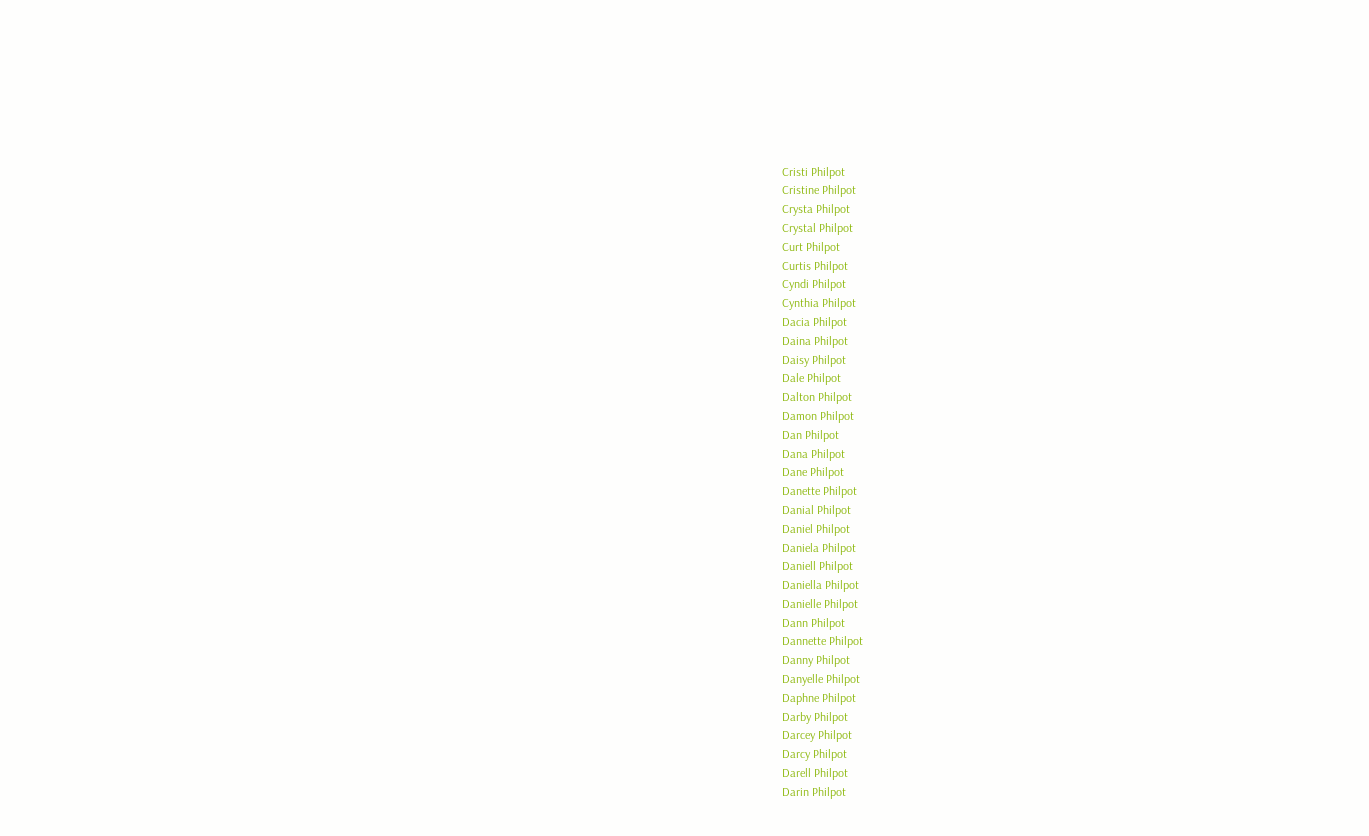Cristi Philpot
Cristine Philpot
Crysta Philpot
Crystal Philpot
Curt Philpot
Curtis Philpot
Cyndi Philpot
Cynthia Philpot
Dacia Philpot
Daina Philpot
Daisy Philpot
Dale Philpot
Dalton Philpot
Damon Philpot
Dan Philpot
Dana Philpot
Dane Philpot
Danette Philpot
Danial Philpot
Daniel Philpot
Daniela Philpot
Daniell Philpot
Daniella Philpot
Danielle Philpot
Dann Philpot
Dannette Philpot
Danny Philpot
Danyelle Philpot
Daphne Philpot
Darby Philpot
Darcey Philpot
Darcy Philpot
Darell Philpot
Darin Philpot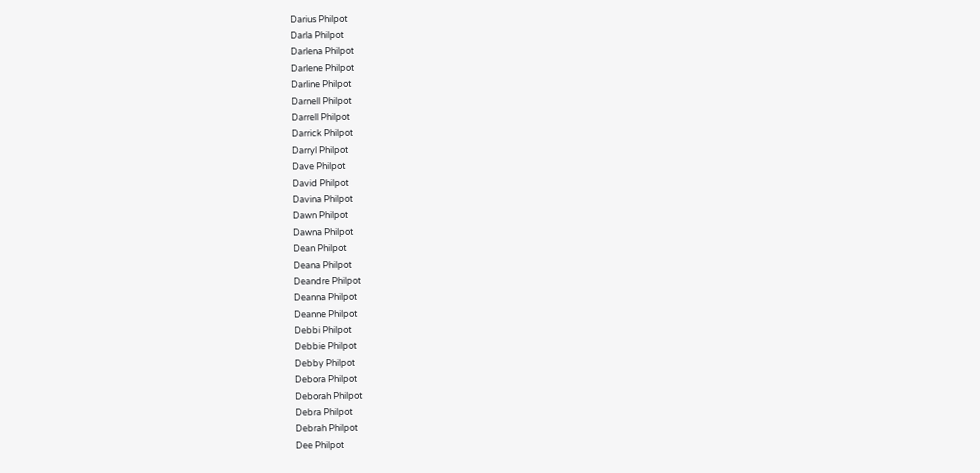Darius Philpot
Darla Philpot
Darlena Philpot
Darlene Philpot
Darline Philpot
Darnell Philpot
Darrell Philpot
Darrick Philpot
Darryl Philpot
Dave Philpot
David Philpot
Davina Philpot
Dawn Philpot
Dawna Philpot
Dean Philpot
Deana Philpot
Deandre Philpot
Deanna Philpot
Deanne Philpot
Debbi Philpot
Debbie Philpot
Debby Philpot
Debora Philpot
Deborah Philpot
Debra Philpot
Debrah Philpot
Dee Philpot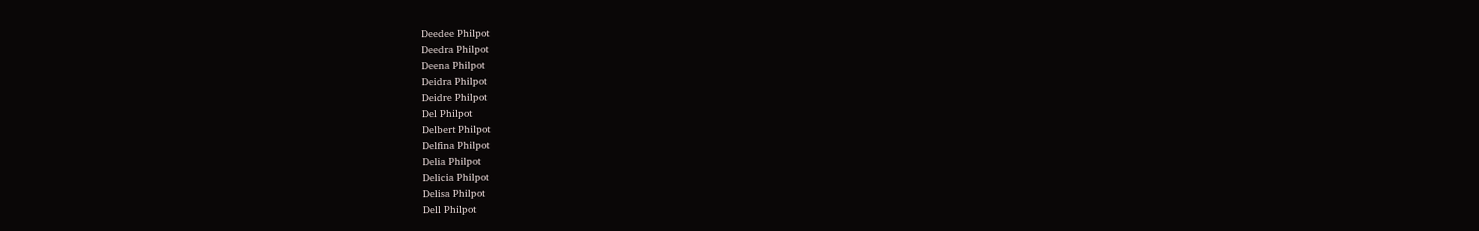Deedee Philpot
Deedra Philpot
Deena Philpot
Deidra Philpot
Deidre Philpot
Del Philpot
Delbert Philpot
Delfina Philpot
Delia Philpot
Delicia Philpot
Delisa Philpot
Dell Philpot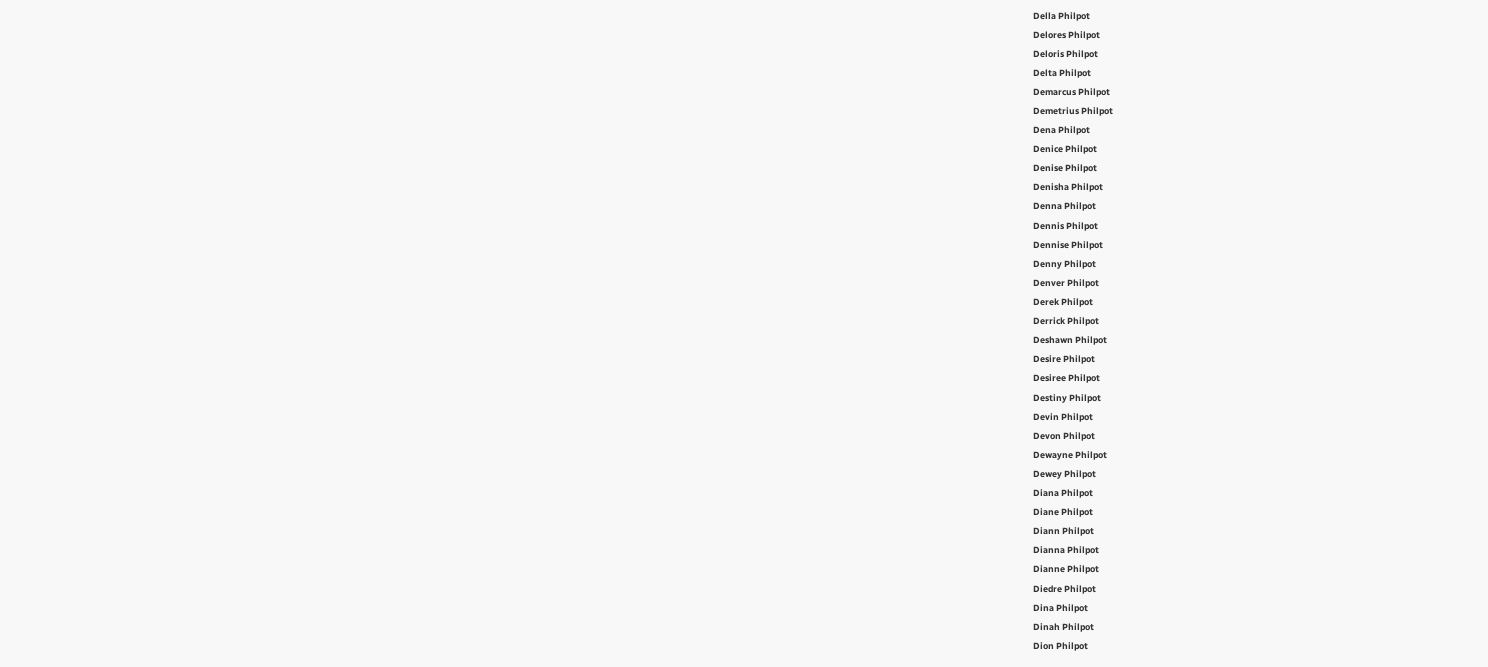Della Philpot
Delores Philpot
Deloris Philpot
Delta Philpot
Demarcus Philpot
Demetrius Philpot
Dena Philpot
Denice Philpot
Denise Philpot
Denisha Philpot
Denna Philpot
Dennis Philpot
Dennise Philpot
Denny Philpot
Denver Philpot
Derek Philpot
Derrick Philpot
Deshawn Philpot
Desire Philpot
Desiree Philpot
Destiny Philpot
Devin Philpot
Devon Philpot
Dewayne Philpot
Dewey Philpot
Diana Philpot
Diane Philpot
Diann Philpot
Dianna Philpot
Dianne Philpot
Diedre Philpot
Dina Philpot
Dinah Philpot
Dion Philpot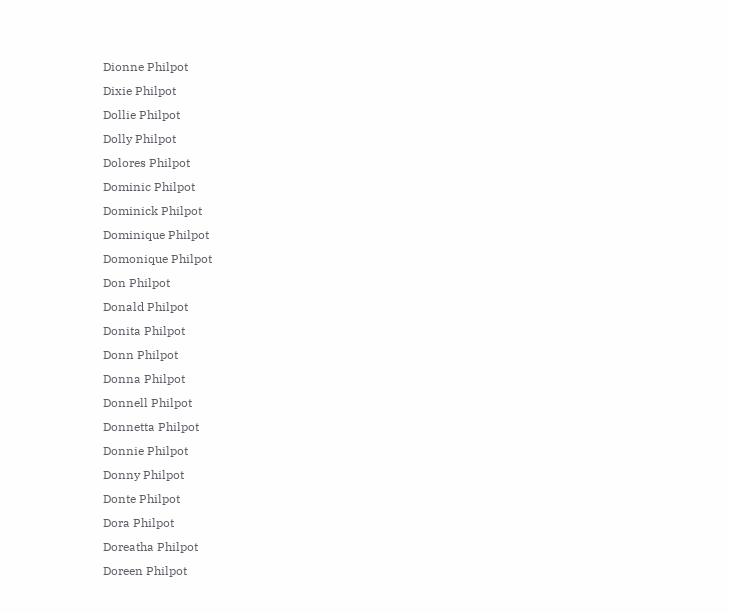Dionne Philpot
Dixie Philpot
Dollie Philpot
Dolly Philpot
Dolores Philpot
Dominic Philpot
Dominick Philpot
Dominique Philpot
Domonique Philpot
Don Philpot
Donald Philpot
Donita Philpot
Donn Philpot
Donna Philpot
Donnell Philpot
Donnetta Philpot
Donnie Philpot
Donny Philpot
Donte Philpot
Dora Philpot
Doreatha Philpot
Doreen Philpot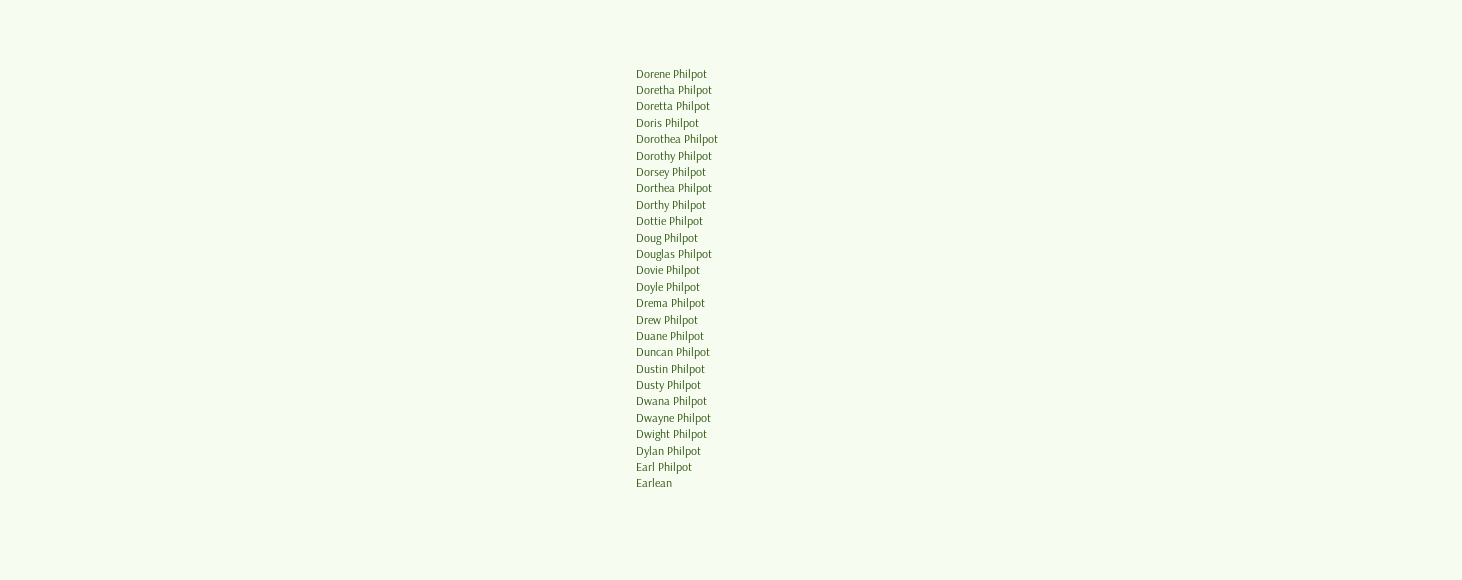Dorene Philpot
Doretha Philpot
Doretta Philpot
Doris Philpot
Dorothea Philpot
Dorothy Philpot
Dorsey Philpot
Dorthea Philpot
Dorthy Philpot
Dottie Philpot
Doug Philpot
Douglas Philpot
Dovie Philpot
Doyle Philpot
Drema Philpot
Drew Philpot
Duane Philpot
Duncan Philpot
Dustin Philpot
Dusty Philpot
Dwana Philpot
Dwayne Philpot
Dwight Philpot
Dylan Philpot
Earl Philpot
Earlean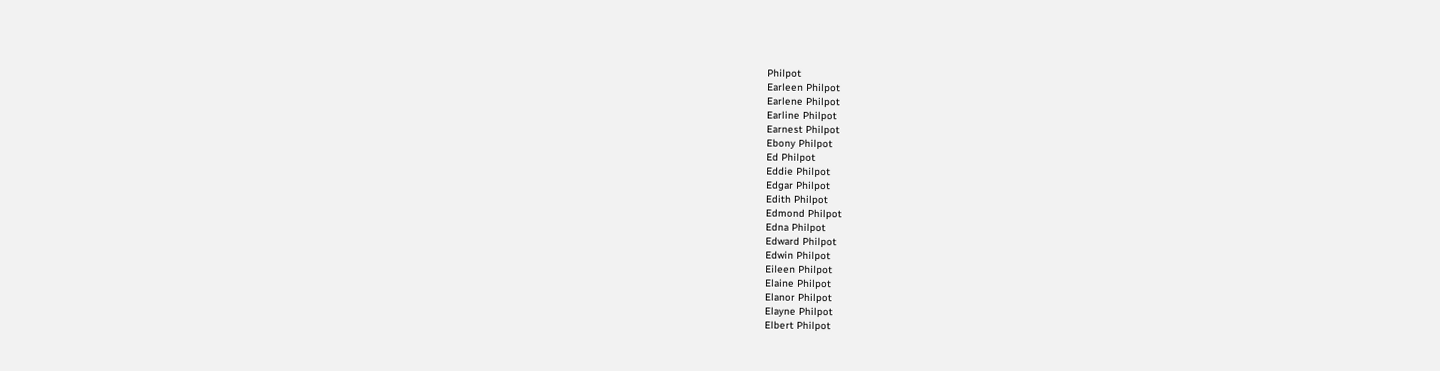Philpot
Earleen Philpot
Earlene Philpot
Earline Philpot
Earnest Philpot
Ebony Philpot
Ed Philpot
Eddie Philpot
Edgar Philpot
Edith Philpot
Edmond Philpot
Edna Philpot
Edward Philpot
Edwin Philpot
Eileen Philpot
Elaine Philpot
Elanor Philpot
Elayne Philpot
Elbert Philpot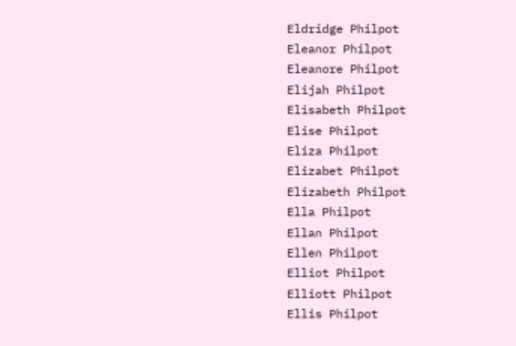Eldridge Philpot
Eleanor Philpot
Eleanore Philpot
Elijah Philpot
Elisabeth Philpot
Elise Philpot
Eliza Philpot
Elizabet Philpot
Elizabeth Philpot
Ella Philpot
Ellan Philpot
Ellen Philpot
Elliot Philpot
Elliott Philpot
Ellis Philpot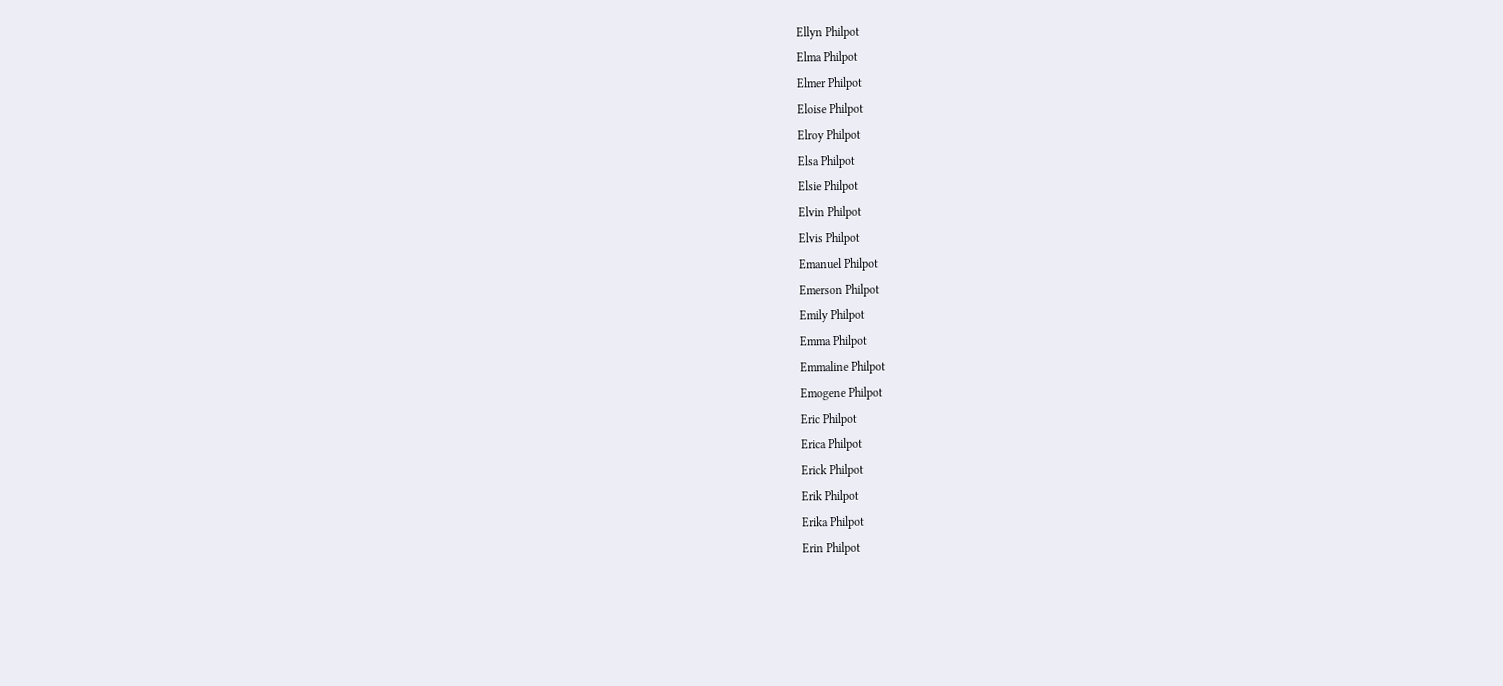Ellyn Philpot
Elma Philpot
Elmer Philpot
Eloise Philpot
Elroy Philpot
Elsa Philpot
Elsie Philpot
Elvin Philpot
Elvis Philpot
Emanuel Philpot
Emerson Philpot
Emily Philpot
Emma Philpot
Emmaline Philpot
Emogene Philpot
Eric Philpot
Erica Philpot
Erick Philpot
Erik Philpot
Erika Philpot
Erin Philpot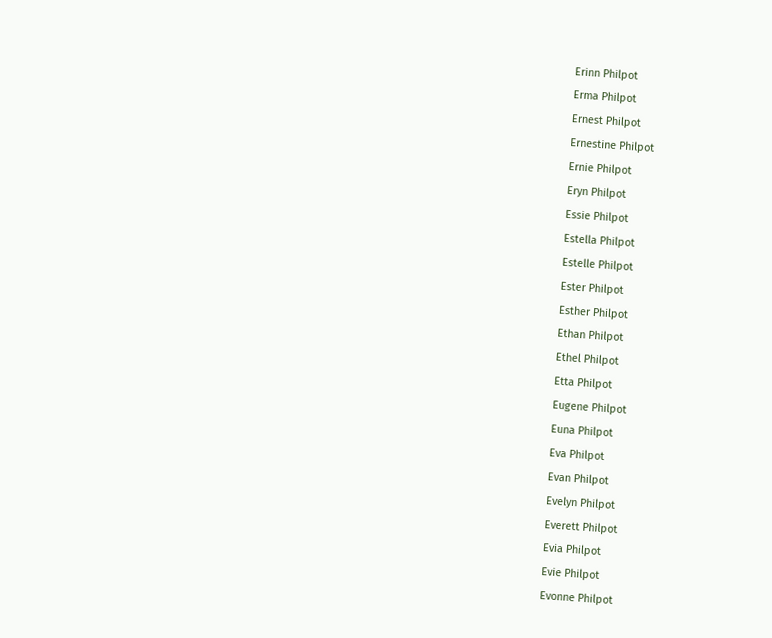Erinn Philpot
Erma Philpot
Ernest Philpot
Ernestine Philpot
Ernie Philpot
Eryn Philpot
Essie Philpot
Estella Philpot
Estelle Philpot
Ester Philpot
Esther Philpot
Ethan Philpot
Ethel Philpot
Etta Philpot
Eugene Philpot
Euna Philpot
Eva Philpot
Evan Philpot
Evelyn Philpot
Everett Philpot
Evia Philpot
Evie Philpot
Evonne Philpot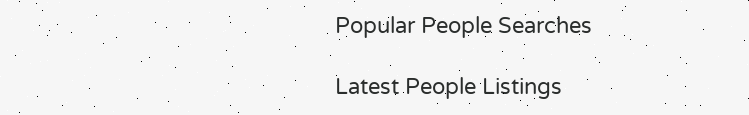Popular People Searches

Latest People Listings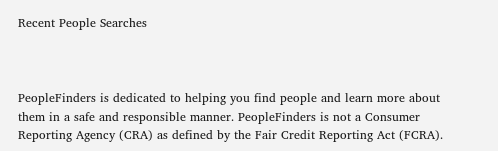Recent People Searches



PeopleFinders is dedicated to helping you find people and learn more about them in a safe and responsible manner. PeopleFinders is not a Consumer Reporting Agency (CRA) as defined by the Fair Credit Reporting Act (FCRA).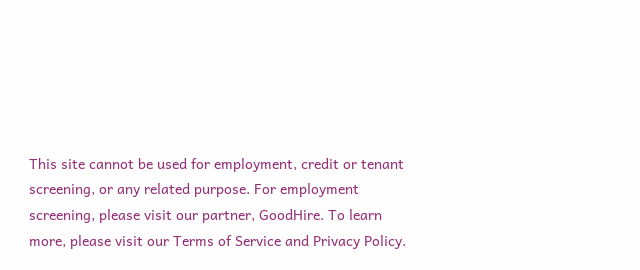This site cannot be used for employment, credit or tenant screening, or any related purpose. For employment screening, please visit our partner, GoodHire. To learn more, please visit our Terms of Service and Privacy Policy.